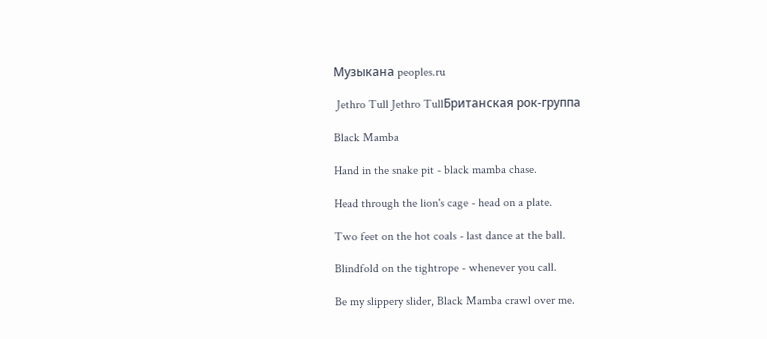Музыкана peoples.ru

 Jethro Tull Jethro TullБританская рок-группа

Black Mamba

Hand in the snake pit - black mamba chase.

Head through the lion's cage - head on a plate.

Two feet on the hot coals - last dance at the ball.

Blindfold on the tightrope - whenever you call.

Be my slippery slider, Black Mamba crawl over me.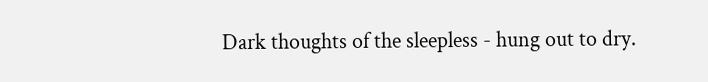Dark thoughts of the sleepless - hung out to dry.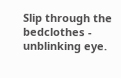Slip through the bedclothes - unblinking eye.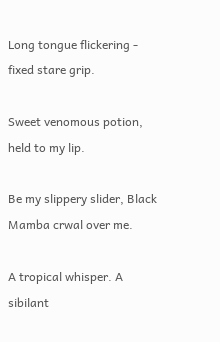Long tongue flickering - fixed stare grip.

Sweet venomous potion, held to my lip.

Be my slippery slider, Black Mamba crwal over me.

A tropical whisper. A sibilant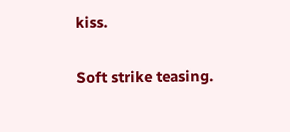kiss.

Soft strike teasing.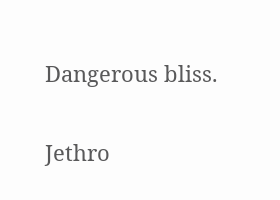Dangerous bliss.

Jethro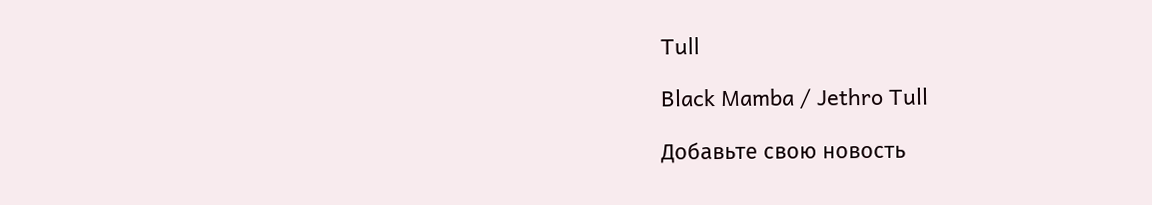Tull

Black Mamba / Jethro Tull

Добавьте свою новость